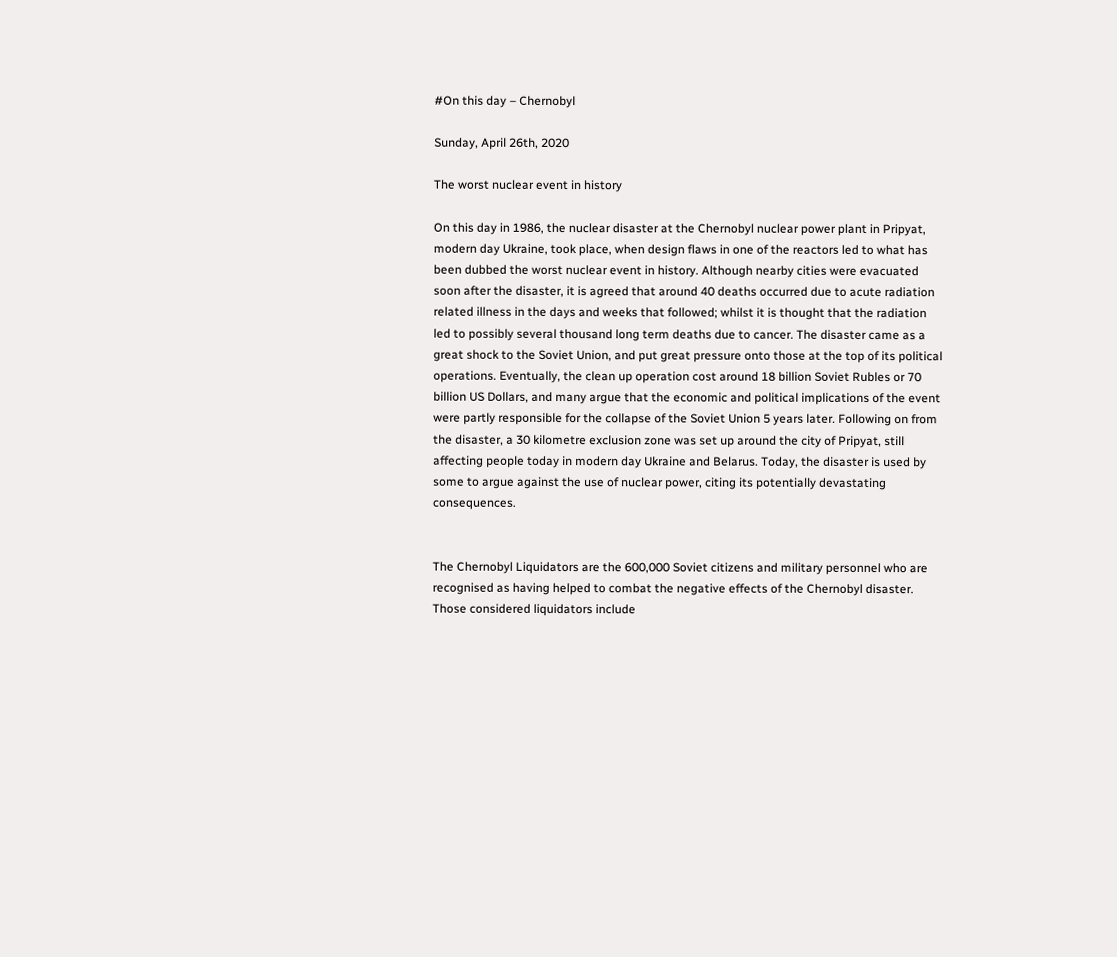#On this day – Chernobyl

Sunday, April 26th, 2020

The worst nuclear event in history

On this day in 1986, the nuclear disaster at the Chernobyl nuclear power plant in Pripyat, modern day Ukraine, took place, when design flaws in one of the reactors led to what has been dubbed the worst nuclear event in history. Although nearby cities were evacuated soon after the disaster, it is agreed that around 40 deaths occurred due to acute radiation related illness in the days and weeks that followed; whilst it is thought that the radiation led to possibly several thousand long term deaths due to cancer. The disaster came as a great shock to the Soviet Union, and put great pressure onto those at the top of its political operations. Eventually, the clean up operation cost around 18 billion Soviet Rubles or 70 billion US Dollars, and many argue that the economic and political implications of the event were partly responsible for the collapse of the Soviet Union 5 years later. Following on from the disaster, a 30 kilometre exclusion zone was set up around the city of Pripyat, still affecting people today in modern day Ukraine and Belarus. Today, the disaster is used by some to argue against the use of nuclear power, citing its potentially devastating consequences.


The Chernobyl Liquidators are the 600,000 Soviet citizens and military personnel who are recognised as having helped to combat the negative effects of the Chernobyl disaster. Those considered liquidators include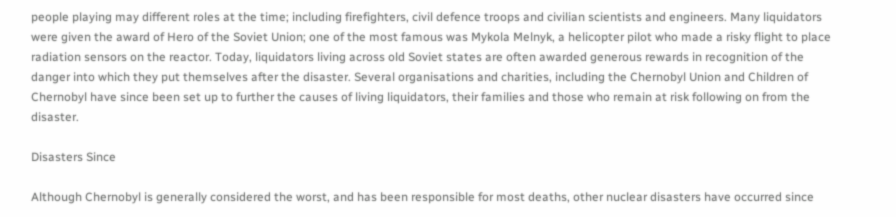people playing may different roles at the time; including firefighters, civil defence troops and civilian scientists and engineers. Many liquidators were given the award of Hero of the Soviet Union; one of the most famous was Mykola Melnyk, a helicopter pilot who made a risky flight to place radiation sensors on the reactor. Today, liquidators living across old Soviet states are often awarded generous rewards in recognition of the danger into which they put themselves after the disaster. Several organisations and charities, including the Chernobyl Union and Children of Chernobyl have since been set up to further the causes of living liquidators, their families and those who remain at risk following on from the disaster.

Disasters Since

Although Chernobyl is generally considered the worst, and has been responsible for most deaths, other nuclear disasters have occurred since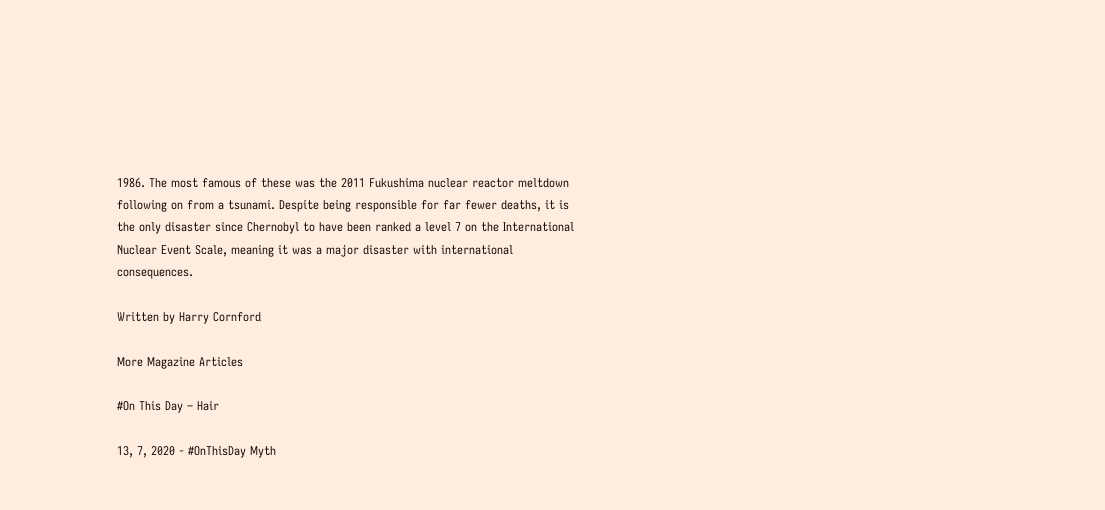1986. The most famous of these was the 2011 Fukushima nuclear reactor meltdown following on from a tsunami. Despite being responsible for far fewer deaths, it is the only disaster since Chernobyl to have been ranked a level 7 on the International Nuclear Event Scale, meaning it was a major disaster with international consequences.

Written by Harry Cornford

More Magazine Articles

#On This Day – Hair

13, 7, 2020 - #OnThisDay Myth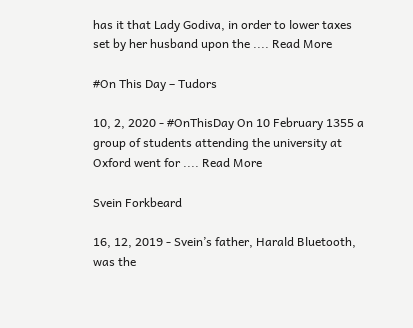has it that Lady Godiva, in order to lower taxes set by her husband upon the .... Read More

#On This Day – Tudors

10, 2, 2020 - #OnThisDay On 10 February 1355 a group of students attending the university at Oxford went for .... Read More

Svein Forkbeard

16, 12, 2019 - Svein’s father, Harald Bluetooth, was the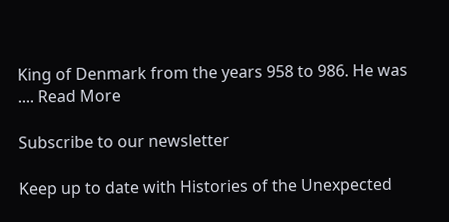King of Denmark from the years 958 to 986. He was .... Read More

Subscribe to our newsletter

Keep up to date with Histories of the Unexpected